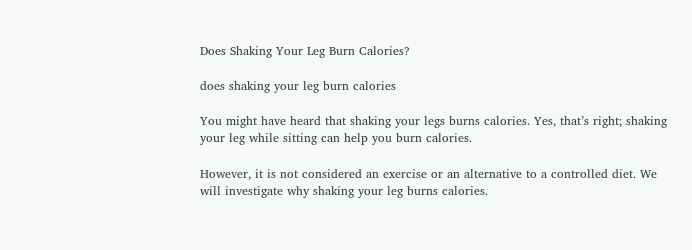Does Shaking Your Leg Burn Calories?

does shaking your leg burn calories

You might have heard that shaking your legs burns calories. Yes, that’s right; shaking your leg while sitting can help you burn calories.

However, it is not considered an exercise or an alternative to a controlled diet. We will investigate why shaking your leg burns calories.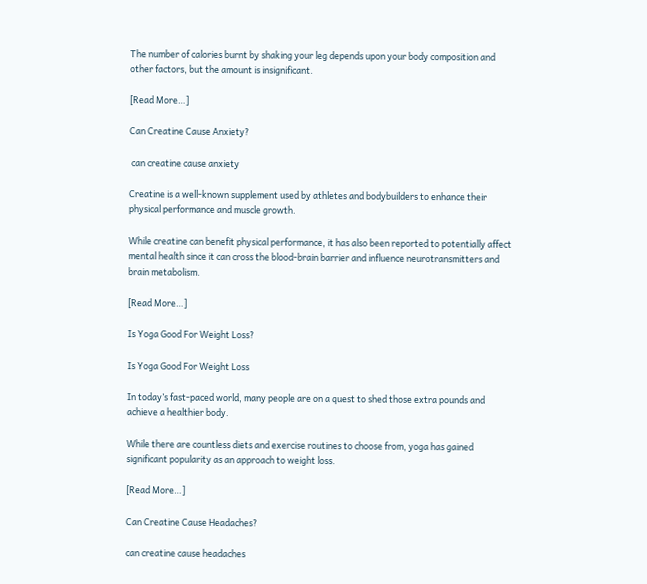The number of calories burnt by shaking your leg depends upon your body composition and other factors, but the amount is insignificant.

[Read More…]

Can Creatine Cause Anxiety?

 can creatine cause anxiety

Creatine is a well-known supplement used by athletes and bodybuilders to enhance their physical performance and muscle growth.

While creatine can benefit physical performance, it has also been reported to potentially affect mental health since it can cross the blood-brain barrier and influence neurotransmitters and brain metabolism.

[Read More…]

Is Yoga Good For Weight Loss?

Is Yoga Good For Weight Loss

In today’s fast-paced world, many people are on a quest to shed those extra pounds and achieve a healthier body.

While there are countless diets and exercise routines to choose from, yoga has gained significant popularity as an approach to weight loss.

[Read More…]

Can Creatine Cause Headaches?

can creatine cause headaches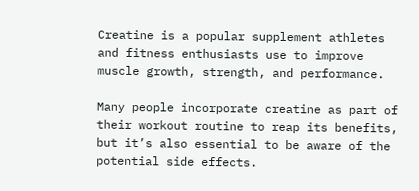Creatine is a popular supplement athletes and fitness enthusiasts use to improve muscle growth, strength, and performance.

Many people incorporate creatine as part of their workout routine to reap its benefits, but it’s also essential to be aware of the potential side effects.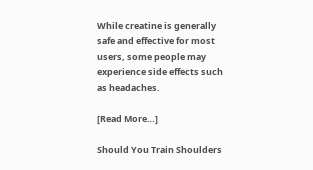While creatine is generally safe and effective for most users, some people may experience side effects such as headaches.

[Read More…]

Should You Train Shoulders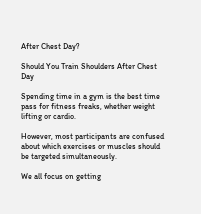After Chest Day?

Should You Train Shoulders After Chest Day

Spending time in a gym is the best time pass for fitness freaks, whether weight lifting or cardio.

However, most participants are confused about which exercises or muscles should be targeted simultaneously.

We all focus on getting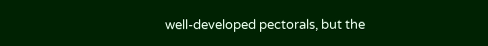well-developed pectorals, but the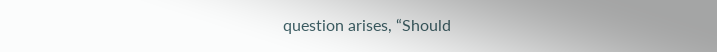question arises, “Should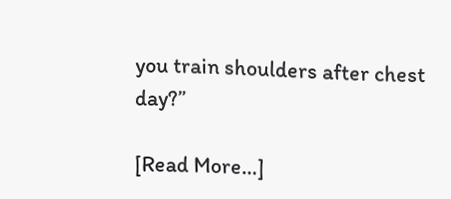you train shoulders after chest day?”

[Read More…]